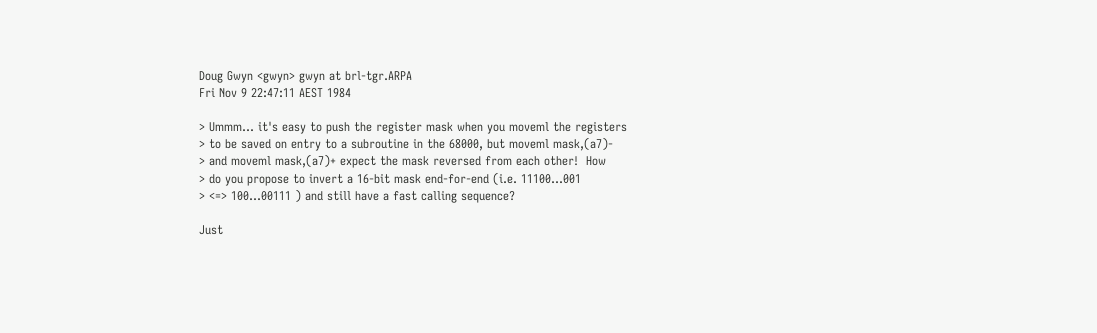Doug Gwyn <gwyn> gwyn at brl-tgr.ARPA
Fri Nov 9 22:47:11 AEST 1984

> Ummm... it's easy to push the register mask when you moveml the registers
> to be saved on entry to a subroutine in the 68000, but moveml mask,(a7)-
> and moveml mask,(a7)+ expect the mask reversed from each other!  How
> do you propose to invert a 16-bit mask end-for-end (i.e. 11100...001
> <=> 100...00111 ) and still have a fast calling sequence?

Just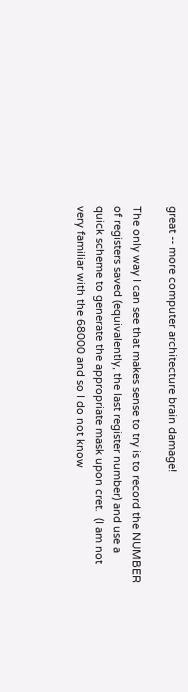great -- more computer architecture brain damage!

The only way I can see that makes sense to try is to record the NUMBER
of registers saved (equivalently, the last register number) and use a
quick scheme to generate the appropriate mask upon cret.  (I am not
very familiar with the 68000 and so I do not know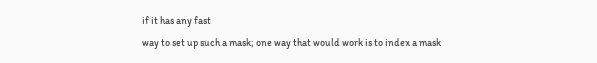if it has any fast
way to set up such a mask; one way that would work is to index a mask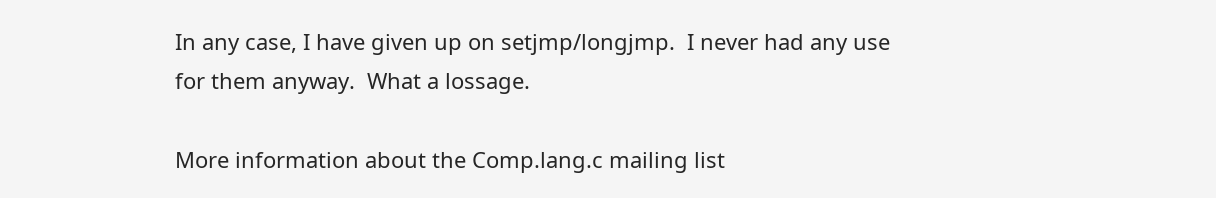In any case, I have given up on setjmp/longjmp.  I never had any use
for them anyway.  What a lossage.

More information about the Comp.lang.c mailing list